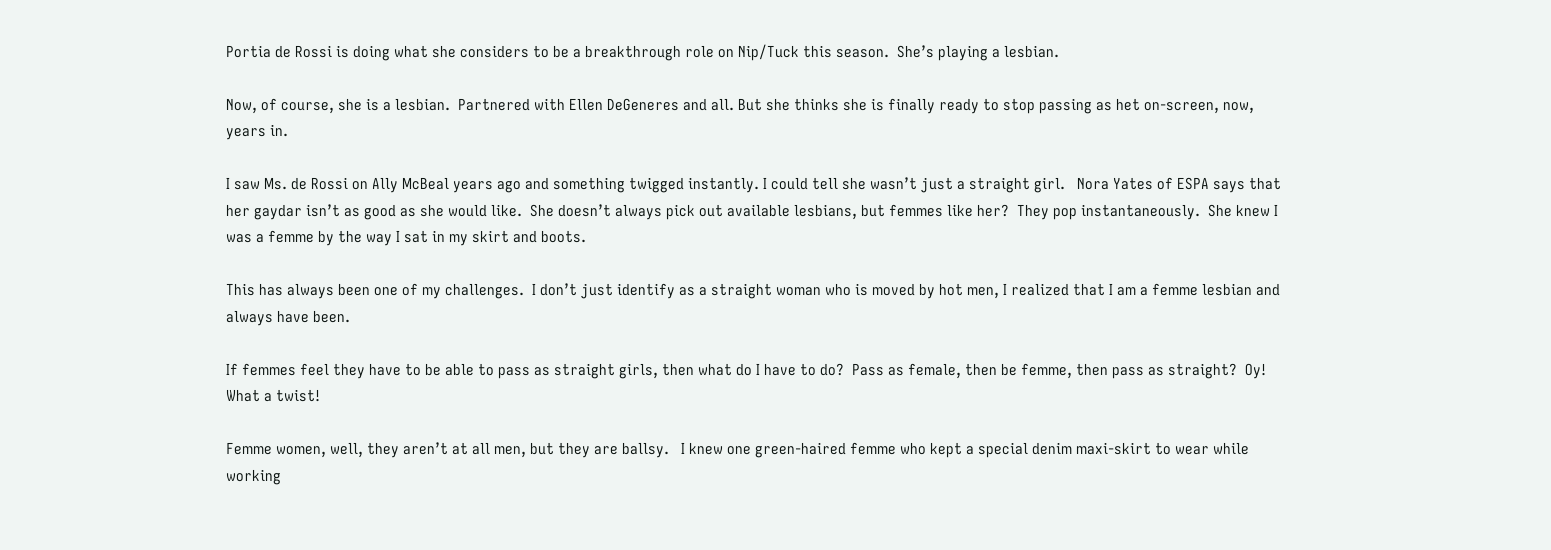Portia de Rossi is doing what she considers to be a breakthrough role on Nip/Tuck this season.  She’s playing a lesbian.

Now, of course, she is a lesbian.  Partnered with Ellen DeGeneres and all. But she thinks she is finally ready to stop passing as het on-screen, now, years in.

I saw Ms. de Rossi on Ally McBeal years ago and something twigged instantly. I could tell she wasn’t just a straight girl.   Nora Yates of ESPA says that her gaydar isn’t as good as she would like.  She doesn’t always pick out available lesbians, but femmes like her?  They pop instantaneously.  She knew I was a femme by the way I sat in my skirt and boots.

This has always been one of my challenges.  I don’t just identify as a straight woman who is moved by hot men, I realized that I am a femme lesbian and always have been.

If femmes feel they have to be able to pass as straight girls, then what do I have to do?  Pass as female, then be femme, then pass as straight?  Oy!  What a twist!

Femme women, well, they aren’t at all men, but they are ballsy.   I knew one green-haired femme who kept a special denim maxi-skirt to wear while working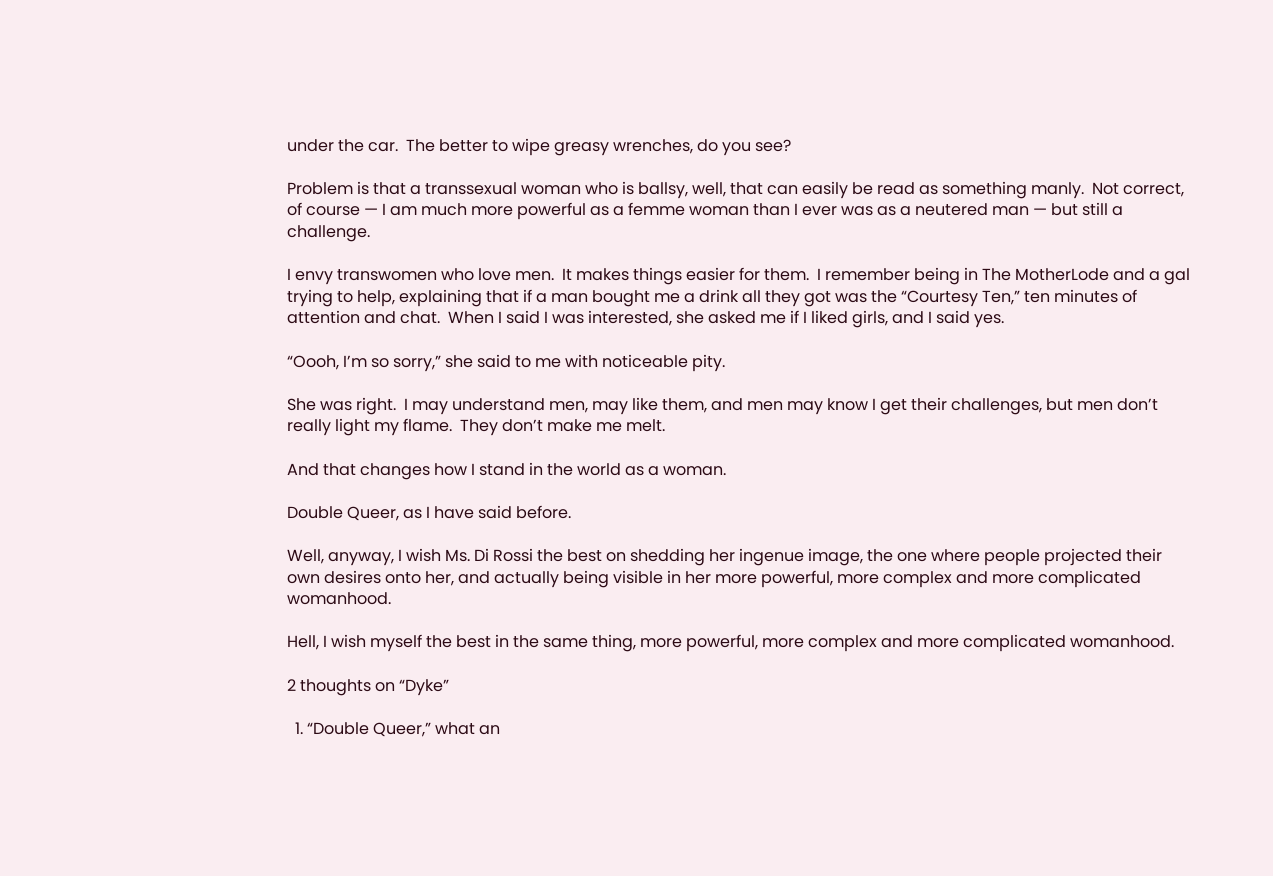under the car.  The better to wipe greasy wrenches, do you see?

Problem is that a transsexual woman who is ballsy, well, that can easily be read as something manly.  Not correct, of course — I am much more powerful as a femme woman than I ever was as a neutered man — but still a challenge.

I envy transwomen who love men.  It makes things easier for them.  I remember being in The MotherLode and a gal trying to help, explaining that if a man bought me a drink all they got was the “Courtesy Ten,” ten minutes of attention and chat.  When I said I was interested, she asked me if I liked girls, and I said yes.

“Oooh, I’m so sorry,” she said to me with noticeable pity.

She was right.  I may understand men, may like them, and men may know I get their challenges, but men don’t really light my flame.  They don’t make me melt.

And that changes how I stand in the world as a woman.

Double Queer, as I have said before.

Well, anyway, I wish Ms. Di Rossi the best on shedding her ingenue image, the one where people projected their own desires onto her, and actually being visible in her more powerful, more complex and more complicated womanhood.

Hell, I wish myself the best in the same thing, more powerful, more complex and more complicated womanhood.

2 thoughts on “Dyke”

  1. “Double Queer,” what an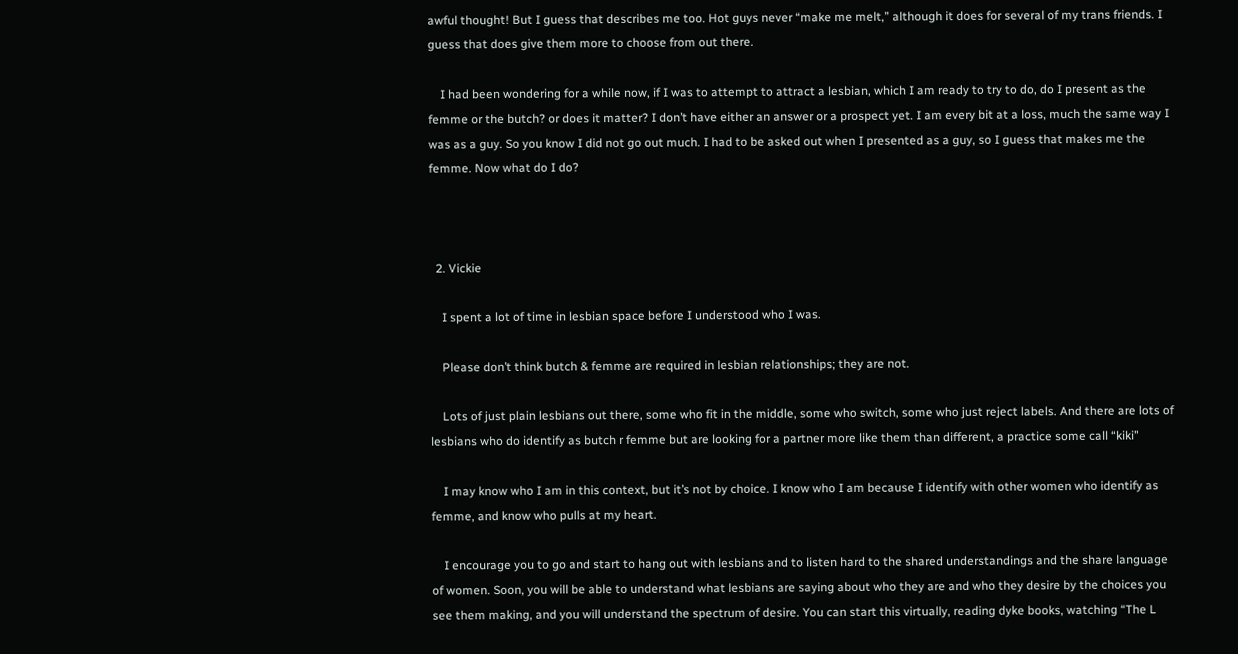awful thought! But I guess that describes me too. Hot guys never “make me melt,” although it does for several of my trans friends. I guess that does give them more to choose from out there.

    I had been wondering for a while now, if I was to attempt to attract a lesbian, which I am ready to try to do, do I present as the femme or the butch? or does it matter? I don’t have either an answer or a prospect yet. I am every bit at a loss, much the same way I was as a guy. So you know I did not go out much. I had to be asked out when I presented as a guy, so I guess that makes me the femme. Now what do I do?



  2. Vickie

    I spent a lot of time in lesbian space before I understood who I was.

    Please don’t think butch & femme are required in lesbian relationships; they are not.

    Lots of just plain lesbians out there, some who fit in the middle, some who switch, some who just reject labels. And there are lots of lesbians who do identify as butch r femme but are looking for a partner more like them than different, a practice some call “kiki”

    I may know who I am in this context, but it’s not by choice. I know who I am because I identify with other women who identify as femme, and know who pulls at my heart.

    I encourage you to go and start to hang out with lesbians and to listen hard to the shared understandings and the share language of women. Soon, you will be able to understand what lesbians are saying about who they are and who they desire by the choices you see them making, and you will understand the spectrum of desire. You can start this virtually, reading dyke books, watching “The L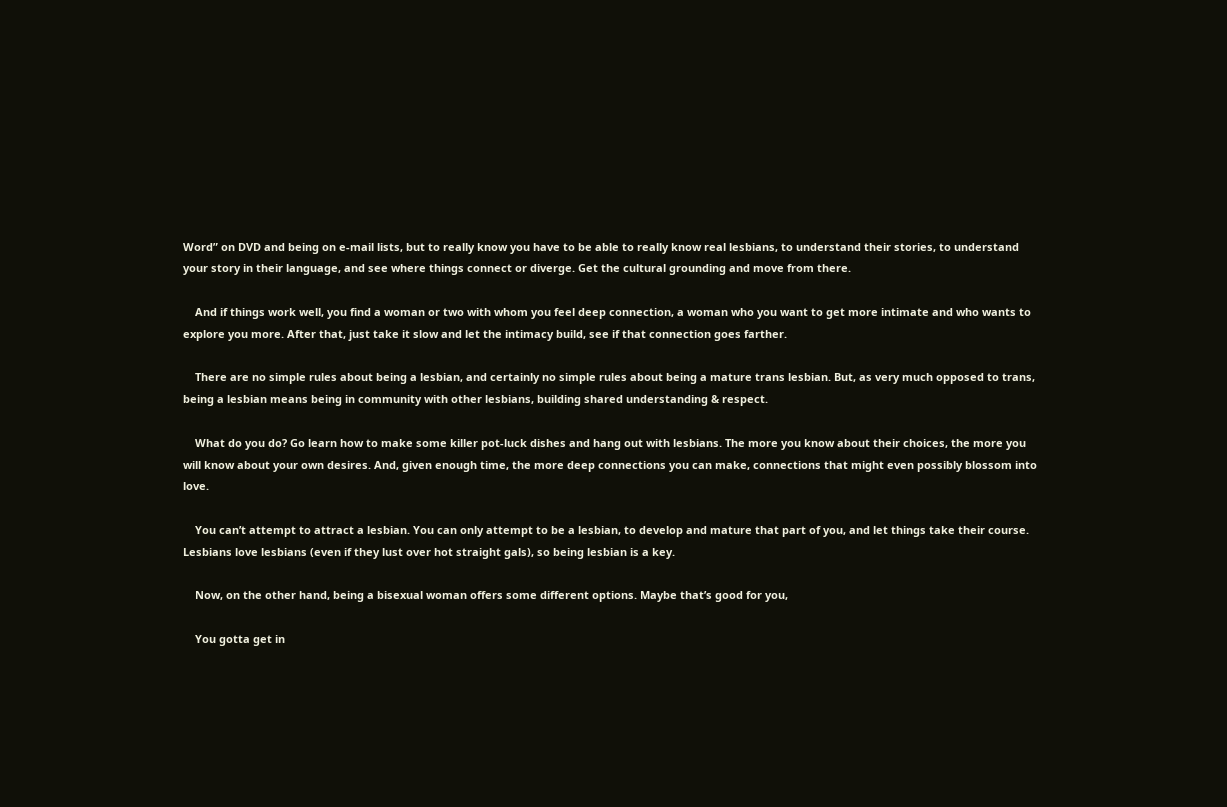Word” on DVD and being on e-mail lists, but to really know you have to be able to really know real lesbians, to understand their stories, to understand your story in their language, and see where things connect or diverge. Get the cultural grounding and move from there.

    And if things work well, you find a woman or two with whom you feel deep connection, a woman who you want to get more intimate and who wants to explore you more. After that, just take it slow and let the intimacy build, see if that connection goes farther.

    There are no simple rules about being a lesbian, and certainly no simple rules about being a mature trans lesbian. But, as very much opposed to trans, being a lesbian means being in community with other lesbians, building shared understanding & respect.

    What do you do? Go learn how to make some killer pot-luck dishes and hang out with lesbians. The more you know about their choices, the more you will know about your own desires. And, given enough time, the more deep connections you can make, connections that might even possibly blossom into love.

    You can’t attempt to attract a lesbian. You can only attempt to be a lesbian, to develop and mature that part of you, and let things take their course. Lesbians love lesbians (even if they lust over hot straight gals), so being lesbian is a key.

    Now, on the other hand, being a bisexual woman offers some different options. Maybe that’s good for you,

    You gotta get in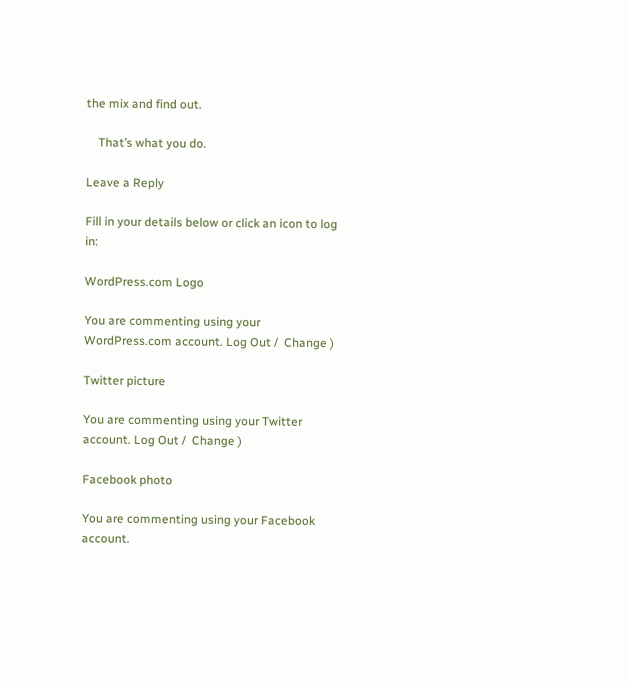the mix and find out.

    That’s what you do.

Leave a Reply

Fill in your details below or click an icon to log in:

WordPress.com Logo

You are commenting using your WordPress.com account. Log Out /  Change )

Twitter picture

You are commenting using your Twitter account. Log Out /  Change )

Facebook photo

You are commenting using your Facebook account.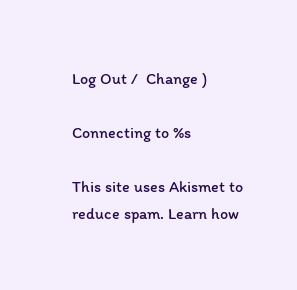Log Out /  Change )

Connecting to %s

This site uses Akismet to reduce spam. Learn how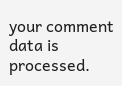your comment data is processed.